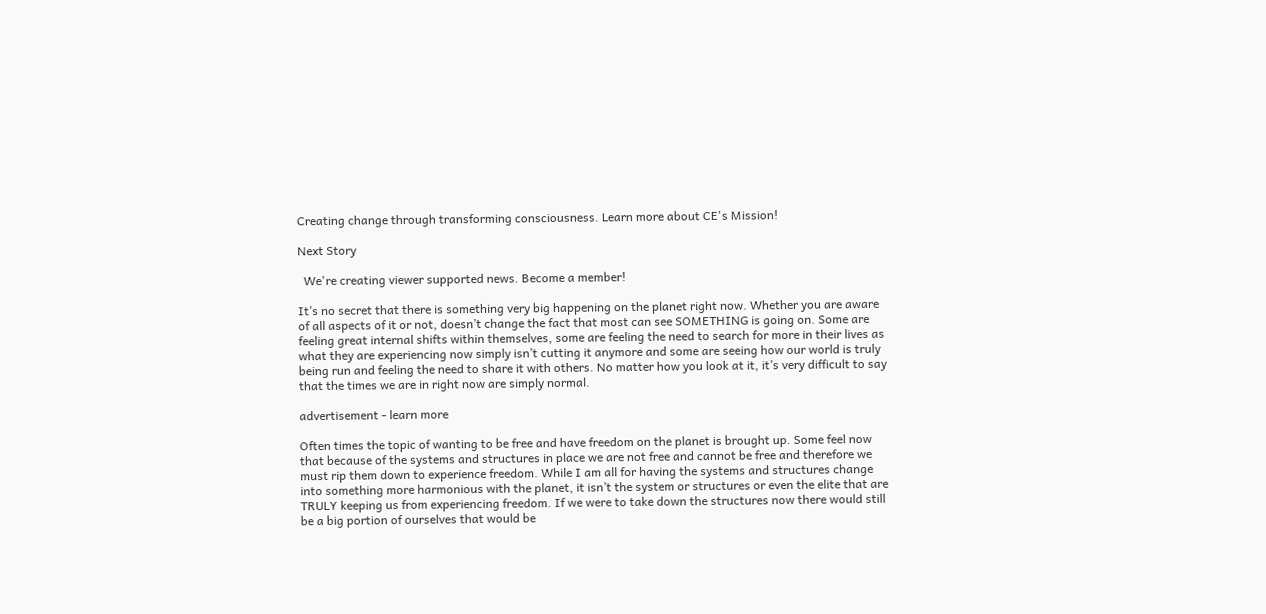Creating change through transforming consciousness. Learn more about CE's Mission!

Next Story

  We're creating viewer supported news. Become a member!

It’s no secret that there is something very big happening on the planet right now. Whether you are aware of all aspects of it or not, doesn’t change the fact that most can see SOMETHING is going on. Some are feeling great internal shifts within themselves, some are feeling the need to search for more in their lives as what they are experiencing now simply isn’t cutting it anymore and some are seeing how our world is truly being run and feeling the need to share it with others. No matter how you look at it, it’s very difficult to say that the times we are in right now are simply normal.

advertisement - learn more

Often times the topic of wanting to be free and have freedom on the planet is brought up. Some feel now that because of the systems and structures in place we are not free and cannot be free and therefore we must rip them down to experience freedom. While I am all for having the systems and structures change into something more harmonious with the planet, it isn’t the system or structures or even the elite that are TRULY keeping us from experiencing freedom. If we were to take down the structures now there would still be a big portion of ourselves that would be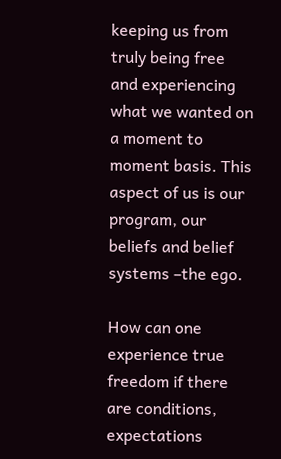keeping us from truly being free and experiencing what we wanted on a moment to moment basis. This aspect of us is our program, our beliefs and belief systems –the ego.

How can one experience true freedom if there are conditions, expectations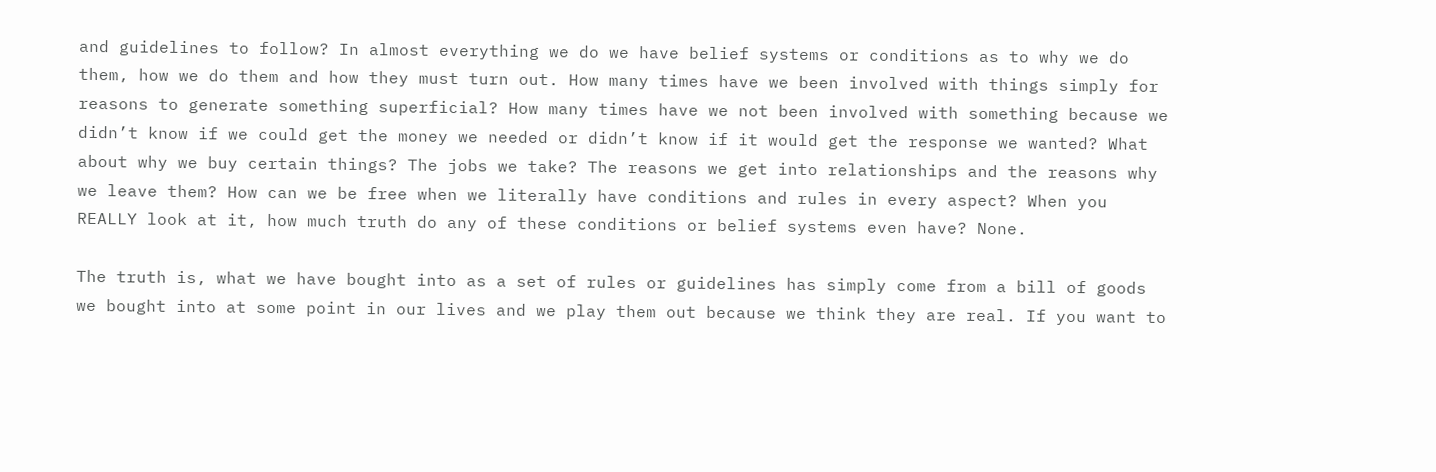and guidelines to follow? In almost everything we do we have belief systems or conditions as to why we do them, how we do them and how they must turn out. How many times have we been involved with things simply for reasons to generate something superficial? How many times have we not been involved with something because we didn’t know if we could get the money we needed or didn’t know if it would get the response we wanted? What about why we buy certain things? The jobs we take? The reasons we get into relationships and the reasons why we leave them? How can we be free when we literally have conditions and rules in every aspect? When you REALLY look at it, how much truth do any of these conditions or belief systems even have? None.

The truth is, what we have bought into as a set of rules or guidelines has simply come from a bill of goods we bought into at some point in our lives and we play them out because we think they are real. If you want to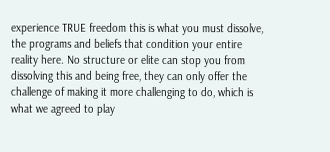experience TRUE freedom this is what you must dissolve, the programs and beliefs that condition your entire reality here. No structure or elite can stop you from dissolving this and being free, they can only offer the challenge of making it more challenging to do, which is what we agreed to play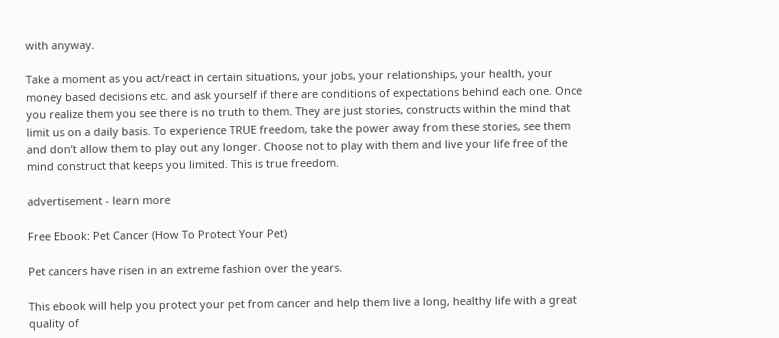with anyway.

Take a moment as you act/react in certain situations, your jobs, your relationships, your health, your money based decisions etc. and ask yourself if there are conditions of expectations behind each one. Once you realize them you see there is no truth to them. They are just stories, constructs within the mind that limit us on a daily basis. To experience TRUE freedom, take the power away from these stories, see them and don’t allow them to play out any longer. Choose not to play with them and live your life free of the mind construct that keeps you limited. This is true freedom.

advertisement - learn more

Free Ebook: Pet Cancer (How To Protect Your Pet)

Pet cancers have risen in an extreme fashion over the years.

This ebook will help you protect your pet from cancer and help them live a long, healthy life with a great quality of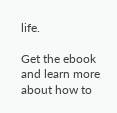life.

Get the ebook and learn more about how to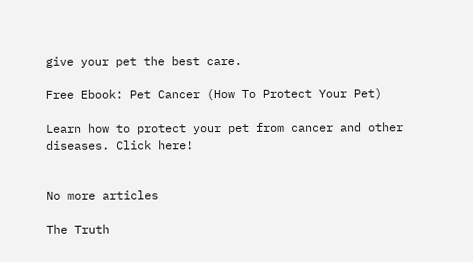give your pet the best care.

Free Ebook: Pet Cancer (How To Protect Your Pet)

Learn how to protect your pet from cancer and other diseases. Click here!


No more articles

The Truth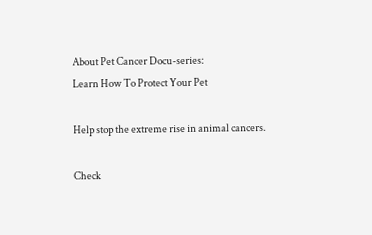About Pet Cancer Docu-series:
Learn How To Protect Your Pet

Help stop the extreme rise in animal cancers.

Check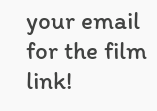your email for the film link!